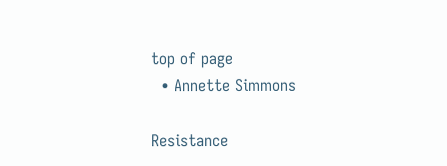top of page
  • Annette Simmons

Resistance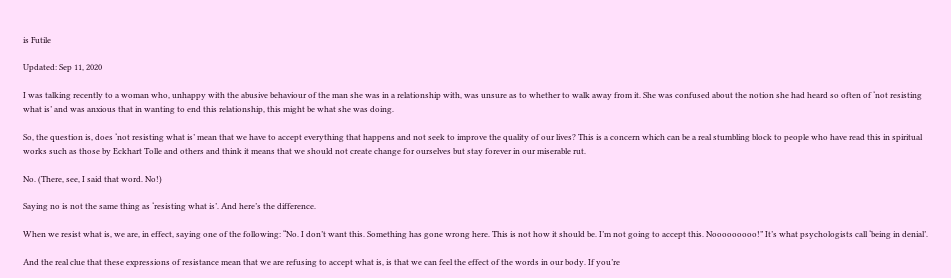is Futile

Updated: Sep 11, 2020

I was talking recently to a woman who, unhappy with the abusive behaviour of the man she was in a relationship with, was unsure as to whether to walk away from it. She was confused about the notion she had heard so often of ‘not resisting what is’ and was anxious that in wanting to end this relationship, this might be what she was doing.

So, the question is, does ‘not resisting what is’ mean that we have to accept everything that happens and not seek to improve the quality of our lives? This is a concern which can be a real stumbling block to people who have read this in spiritual works such as those by Eckhart Tolle and others and think it means that we should not create change for ourselves but stay forever in our miserable rut.

No. (There, see, I said that word. No!)

Saying no is not the same thing as ‘resisting what is’. And here’s the difference.

When we resist what is, we are, in effect, saying one of the following: “No. I don’t want this. Something has gone wrong here. This is not how it should be. I’m not going to accept this. Nooooooooo!” It’s what psychologists call ‘being in denial’.

And the real clue that these expressions of resistance mean that we are refusing to accept what is, is that we can feel the effect of the words in our body. If you’re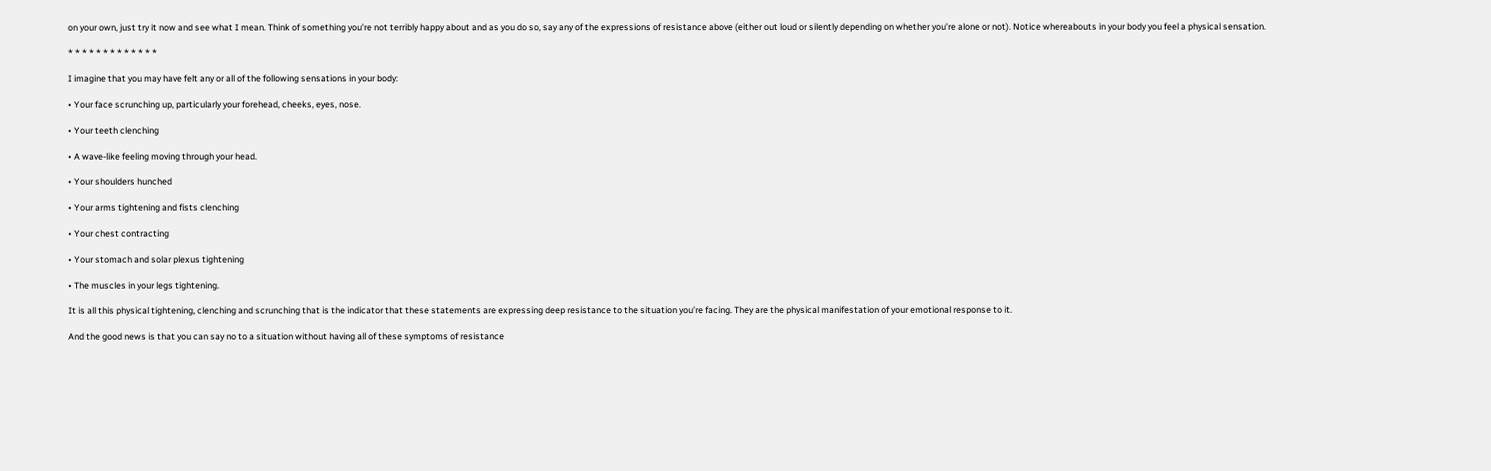on your own, just try it now and see what I mean. Think of something you’re not terribly happy about and as you do so, say any of the expressions of resistance above (either out loud or silently depending on whether you’re alone or not). Notice whereabouts in your body you feel a physical sensation.

* * * * * * * * * * * * *

I imagine that you may have felt any or all of the following sensations in your body:

• Your face scrunching up, particularly your forehead, cheeks, eyes, nose.

• Your teeth clenching

• A wave-like feeling moving through your head.

• Your shoulders hunched

• Your arms tightening and fists clenching

• Your chest contracting

• Your stomach and solar plexus tightening

• The muscles in your legs tightening.

It is all this physical tightening, clenching and scrunching that is the indicator that these statements are expressing deep resistance to the situation you’re facing. They are the physical manifestation of your emotional response to it.

And the good news is that you can say no to a situation without having all of these symptoms of resistance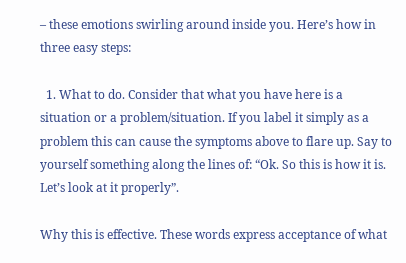– these emotions swirling around inside you. Here’s how in three easy steps:

  1. What to do. Consider that what you have here is a situation or a problem/situation. If you label it simply as a problem this can cause the symptoms above to flare up. Say to yourself something along the lines of: “Ok. So this is how it is. Let’s look at it properly”.

Why this is effective. These words express acceptance of what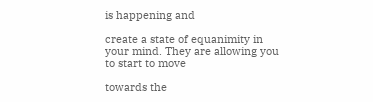is happening and

create a state of equanimity in your mind. They are allowing you to start to move

towards the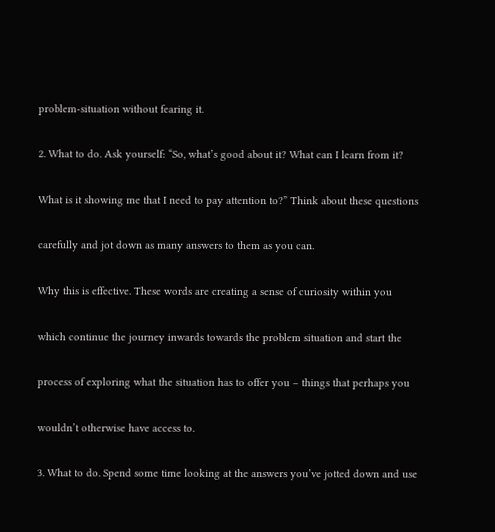problem-situation without fearing it.

2. What to do. Ask yourself: “So, what’s good about it? What can I learn from it?

What is it showing me that I need to pay attention to?” Think about these questions

carefully and jot down as many answers to them as you can.

Why this is effective. These words are creating a sense of curiosity within you

which continue the journey inwards towards the problem situation and start the

process of exploring what the situation has to offer you – things that perhaps you

wouldn’t otherwise have access to.

3. What to do. Spend some time looking at the answers you’ve jotted down and use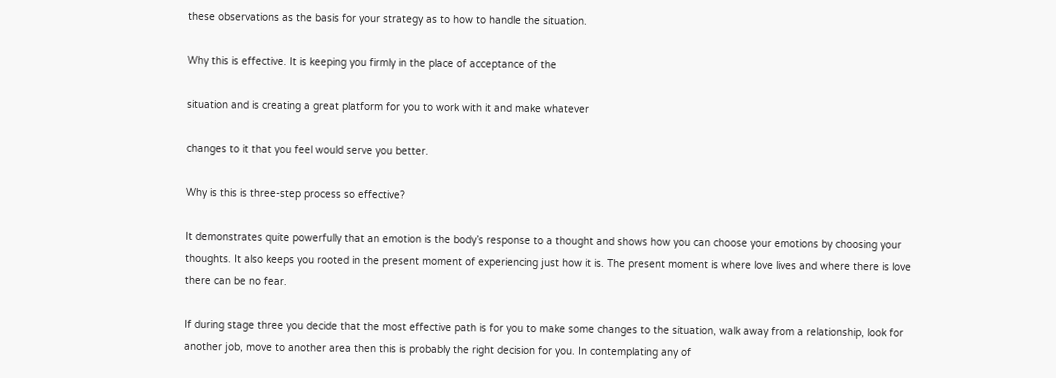these observations as the basis for your strategy as to how to handle the situation.

Why this is effective. It is keeping you firmly in the place of acceptance of the

situation and is creating a great platform for you to work with it and make whatever

changes to it that you feel would serve you better.

Why is this is three-step process so effective?

It demonstrates quite powerfully that an emotion is the body’s response to a thought and shows how you can choose your emotions by choosing your thoughts. It also keeps you rooted in the present moment of experiencing just how it is. The present moment is where love lives and where there is love there can be no fear.

If during stage three you decide that the most effective path is for you to make some changes to the situation, walk away from a relationship, look for another job, move to another area then this is probably the right decision for you. In contemplating any of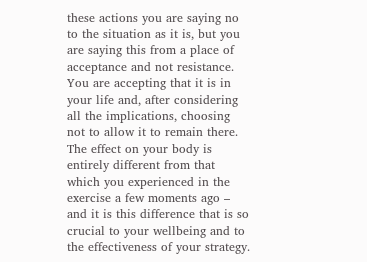these actions you are saying no to the situation as it is, but you are saying this from a place of acceptance and not resistance. You are accepting that it is in your life and, after considering all the implications, choosing not to allow it to remain there. The effect on your body is entirely different from that which you experienced in the exercise a few moments ago – and it is this difference that is so crucial to your wellbeing and to the effectiveness of your strategy.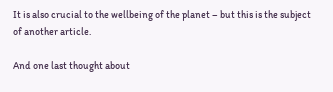It is also crucial to the wellbeing of the planet – but this is the subject of another article.

And one last thought about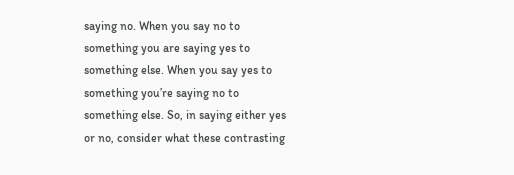saying no. When you say no to something you are saying yes to something else. When you say yes to something you’re saying no to something else. So, in saying either yes or no, consider what these contrasting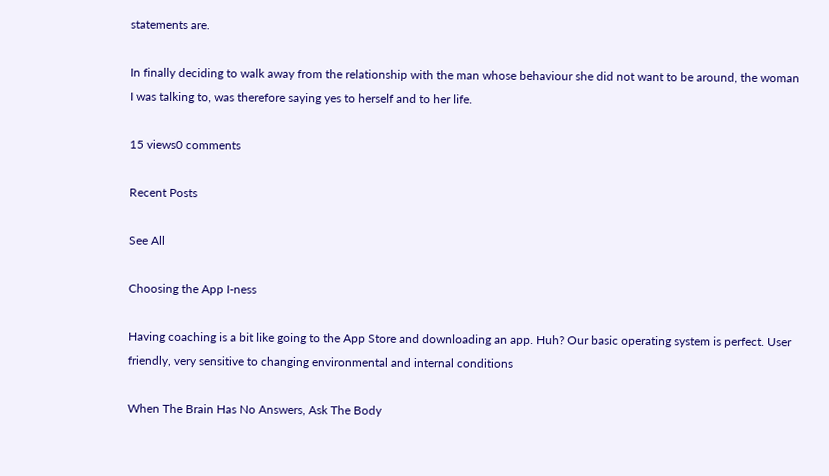statements are.

In finally deciding to walk away from the relationship with the man whose behaviour she did not want to be around, the woman I was talking to, was therefore saying yes to herself and to her life.

15 views0 comments

Recent Posts

See All

Choosing the App I-ness

Having coaching is a bit like going to the App Store and downloading an app. Huh? Our basic operating system is perfect. User friendly, very sensitive to changing environmental and internal conditions

When The Brain Has No Answers, Ask The Body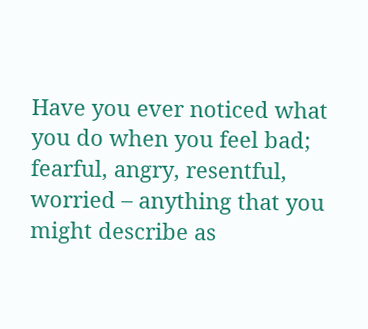Have you ever noticed what you do when you feel bad; fearful, angry, resentful, worried – anything that you might describe as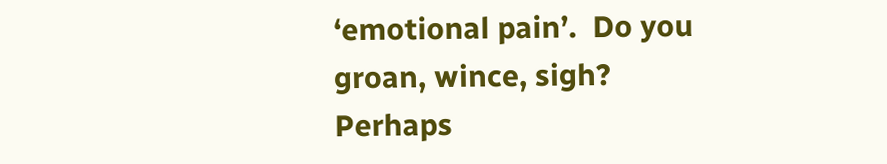‘emotional pain’.  Do you groan, wince, sigh?  Perhaps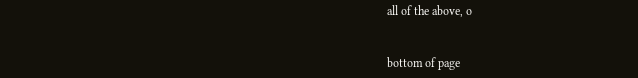all of the above, o


bottom of page